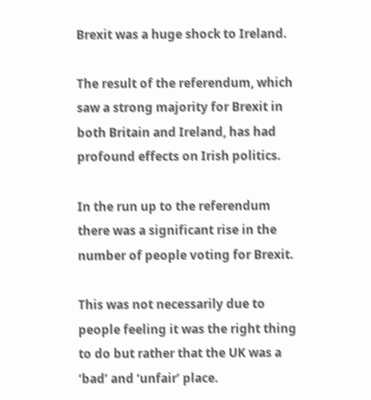Brexit was a huge shock to Ireland.

The result of the referendum, which saw a strong majority for Brexit in both Britain and Ireland, has had profound effects on Irish politics.

In the run up to the referendum there was a significant rise in the number of people voting for Brexit.

This was not necessarily due to people feeling it was the right thing to do but rather that the UK was a ‘bad’ and ‘unfair’ place.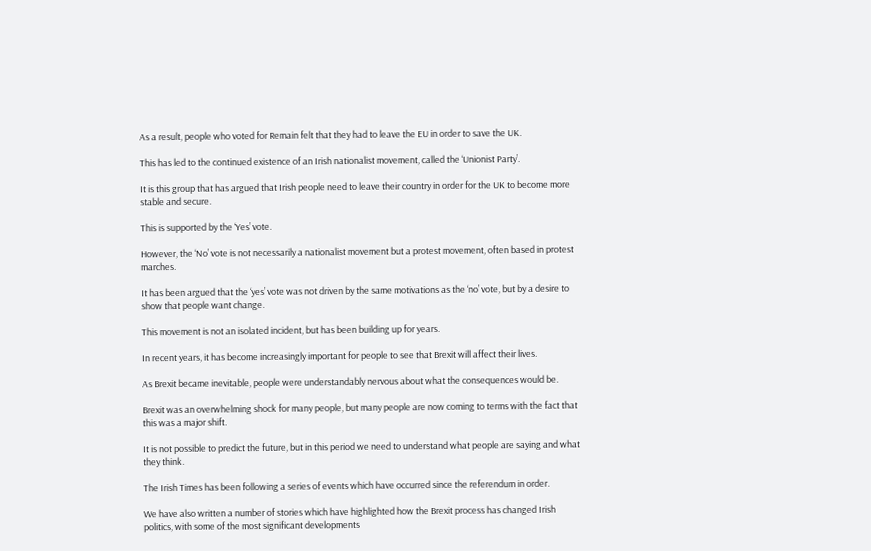As a result, people who voted for Remain felt that they had to leave the EU in order to save the UK.

This has led to the continued existence of an Irish nationalist movement, called the ‘Unionist Party’.

It is this group that has argued that Irish people need to leave their country in order for the UK to become more stable and secure.

This is supported by the ‘Yes’ vote.

However, the ‘No’ vote is not necessarily a nationalist movement but a protest movement, often based in protest marches.

It has been argued that the ‘yes’ vote was not driven by the same motivations as the ‘no’ vote, but by a desire to show that people want change.

This movement is not an isolated incident, but has been building up for years.

In recent years, it has become increasingly important for people to see that Brexit will affect their lives.

As Brexit became inevitable, people were understandably nervous about what the consequences would be.

Brexit was an overwhelming shock for many people, but many people are now coming to terms with the fact that this was a major shift.

It is not possible to predict the future, but in this period we need to understand what people are saying and what they think.

The Irish Times has been following a series of events which have occurred since the referendum in order.

We have also written a number of stories which have highlighted how the Brexit process has changed Irish politics, with some of the most significant developments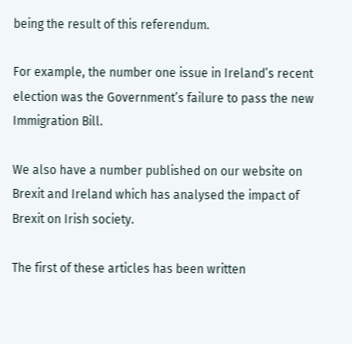being the result of this referendum.

For example, the number one issue in Ireland’s recent election was the Government’s failure to pass the new Immigration Bill.

We also have a number published on our website on Brexit and Ireland which has analysed the impact of Brexit on Irish society.

The first of these articles has been written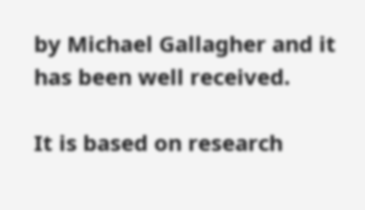by Michael Gallagher and it has been well received.

It is based on research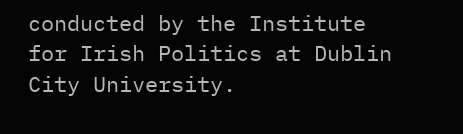conducted by the Institute for Irish Politics at Dublin City University.